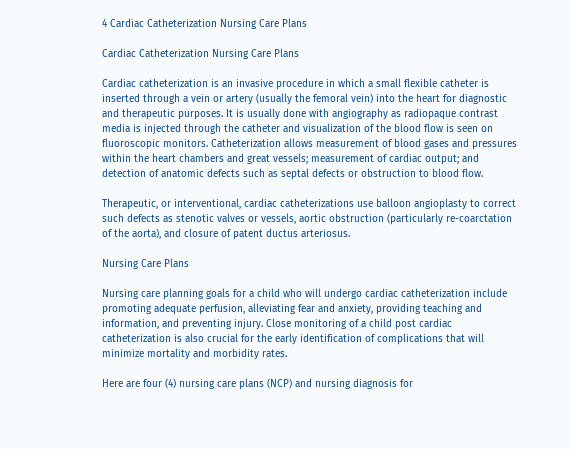4 Cardiac Catheterization Nursing Care Plans

Cardiac Catheterization Nursing Care Plans

Cardiac catheterization is an invasive procedure in which a small flexible catheter is inserted through a vein or artery (usually the femoral vein) into the heart for diagnostic and therapeutic purposes. It is usually done with angiography as radiopaque contrast media is injected through the catheter and visualization of the blood flow is seen on fluoroscopic monitors. Catheterization allows measurement of blood gases and pressures within the heart chambers and great vessels; measurement of cardiac output; and detection of anatomic defects such as septal defects or obstruction to blood flow.

Therapeutic, or interventional, cardiac catheterizations use balloon angioplasty to correct such defects as stenotic valves or vessels, aortic obstruction (particularly re-coarctation of the aorta), and closure of patent ductus arteriosus.

Nursing Care Plans

Nursing care planning goals for a child who will undergo cardiac catheterization include promoting adequate perfusion, alleviating fear and anxiety, providing teaching and information, and preventing injury. Close monitoring of a child post cardiac catheterization is also crucial for the early identification of complications that will minimize mortality and morbidity rates.

Here are four (4) nursing care plans (NCP) and nursing diagnosis for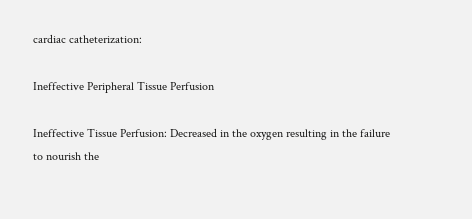cardiac catheterization:

Ineffective Peripheral Tissue Perfusion

Ineffective Tissue Perfusion: Decreased in the oxygen resulting in the failure to nourish the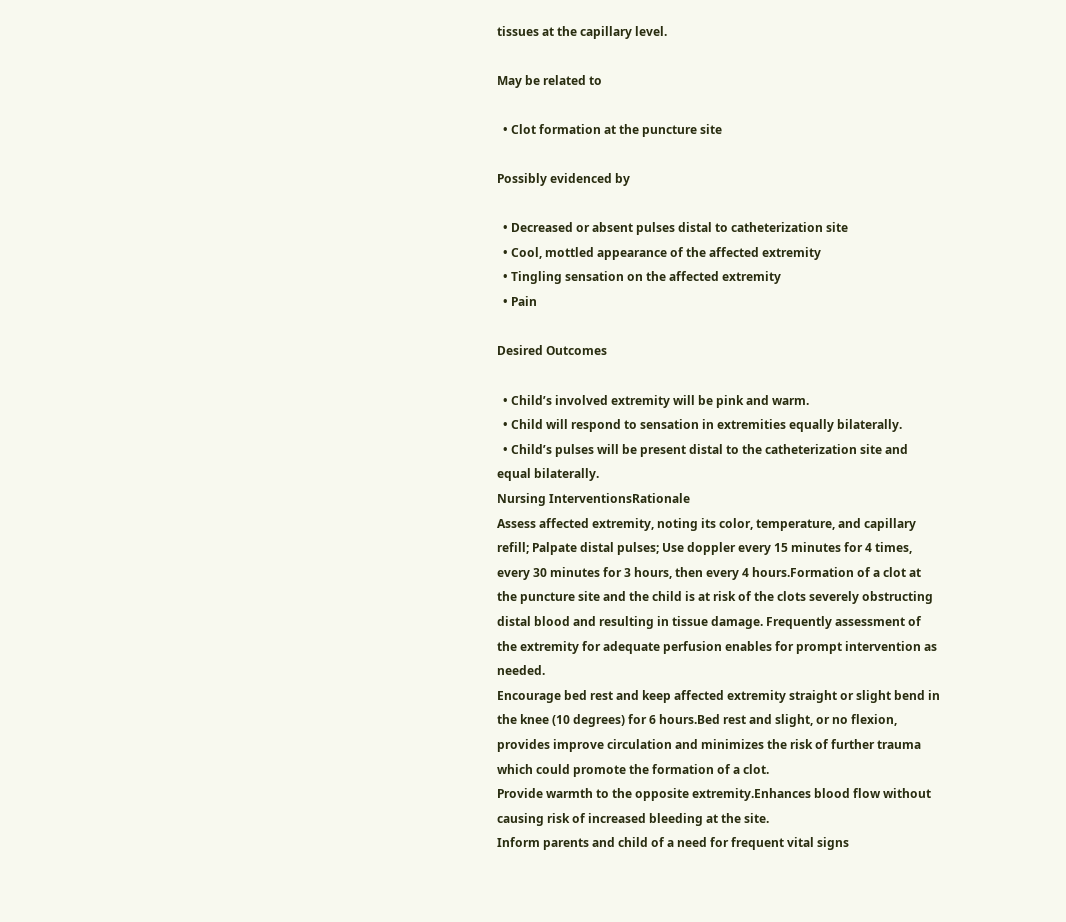tissues at the capillary level.

May be related to

  • Clot formation at the puncture site

Possibly evidenced by

  • Decreased or absent pulses distal to catheterization site
  • Cool, mottled appearance of the affected extremity
  • Tingling sensation on the affected extremity
  • Pain

Desired Outcomes

  • Child’s involved extremity will be pink and warm.
  • Child will respond to sensation in extremities equally bilaterally.
  • Child’s pulses will be present distal to the catheterization site and equal bilaterally.
Nursing InterventionsRationale
Assess affected extremity, noting its color, temperature, and capillary refill; Palpate distal pulses; Use doppler every 15 minutes for 4 times, every 30 minutes for 3 hours, then every 4 hours.Formation of a clot at the puncture site and the child is at risk of the clots severely obstructing distal blood and resulting in tissue damage. Frequently assessment of the extremity for adequate perfusion enables for prompt intervention as needed.
Encourage bed rest and keep affected extremity straight or slight bend in the knee (10 degrees) for 6 hours.Bed rest and slight, or no flexion, provides improve circulation and minimizes the risk of further trauma which could promote the formation of a clot.
Provide warmth to the opposite extremity.Enhances blood flow without causing risk of increased bleeding at the site.
Inform parents and child of a need for frequent vital signs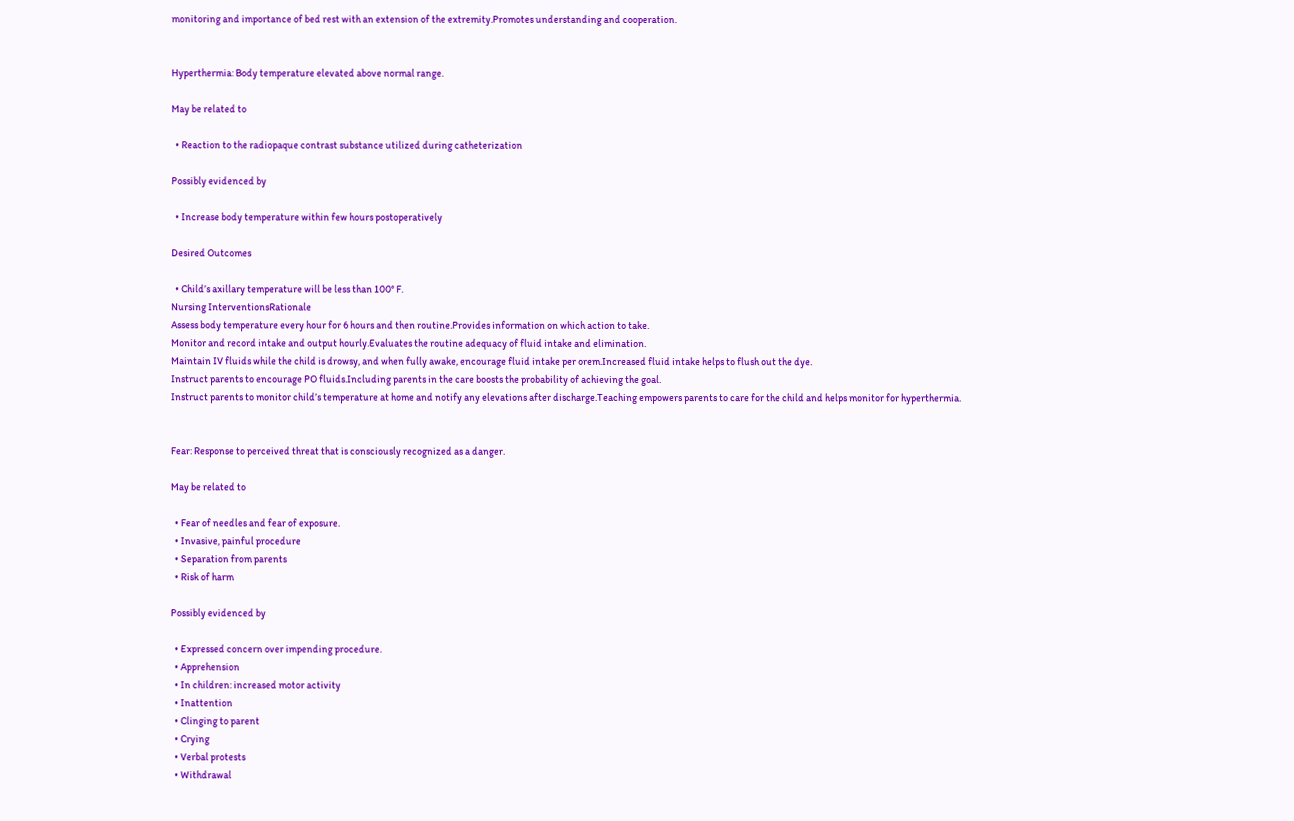monitoring and importance of bed rest with an extension of the extremity.Promotes understanding and cooperation.


Hyperthermia: Body temperature elevated above normal range.

May be related to

  • Reaction to the radiopaque contrast substance utilized during catheterization

Possibly evidenced by

  • Increase body temperature within few hours postoperatively

Desired Outcomes

  • Child’s axillary temperature will be less than 100° F.
Nursing InterventionsRationale
Assess body temperature every hour for 6 hours and then routine.Provides information on which action to take.
Monitor and record intake and output hourly.Evaluates the routine adequacy of fluid intake and elimination.
Maintain IV fluids while the child is drowsy, and when fully awake, encourage fluid intake per orem.Increased fluid intake helps to flush out the dye.
Instruct parents to encourage PO fluids.Including parents in the care boosts the probability of achieving the goal.
Instruct parents to monitor child’s temperature at home and notify any elevations after discharge.Teaching empowers parents to care for the child and helps monitor for hyperthermia.


Fear: Response to perceived threat that is consciously recognized as a danger.

May be related to

  • Fear of needles and fear of exposure.
  • Invasive, painful procedure
  • Separation from parents
  • Risk of harm

Possibly evidenced by

  • Expressed concern over impending procedure.
  • Apprehension
  • In children: increased motor activity
  • Inattention
  • Clinging to parent
  • Crying
  • Verbal protests
  • Withdrawal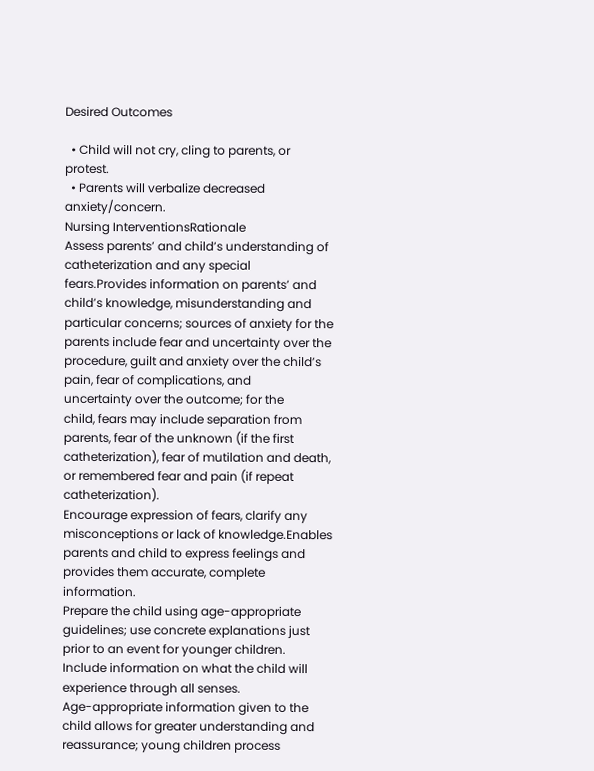Desired Outcomes

  • Child will not cry, cling to parents, or protest.
  • Parents will verbalize decreased anxiety/concern.
Nursing InterventionsRationale
Assess parents’ and child’s understanding of catheterization and any special fears.Provides information on parents’ and child’s knowledge, misunderstanding and particular concerns; sources of anxiety for the parents include fear and uncertainty over the procedure, guilt and anxiety over the child’s pain, fear of complications, and
uncertainty over the outcome; for the
child, fears may include separation from parents, fear of the unknown (if the first catheterization), fear of mutilation and death, or remembered fear and pain (if repeat catheterization).
Encourage expression of fears, clarify any misconceptions or lack of knowledge.Enables parents and child to express feelings and provides them accurate, complete information.
Prepare the child using age-appropriate guidelines; use concrete explanations just prior to an event for younger children.
Include information on what the child will experience through all senses.
Age-appropriate information given to the child allows for greater understanding and reassurance; young children process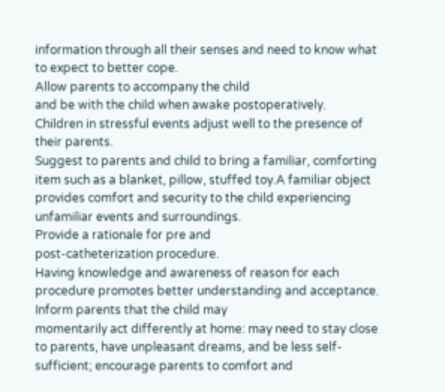information through all their senses and need to know what to expect to better cope.
Allow parents to accompany the child
and be with the child when awake postoperatively.
Children in stressful events adjust well to the presence of their parents.
Suggest to parents and child to bring a familiar, comforting item such as a blanket, pillow, stuffed toy.A familiar object provides comfort and security to the child experiencing unfamiliar events and surroundings.
Provide a rationale for pre and
post-catheterization procedure.
Having knowledge and awareness of reason for each procedure promotes better understanding and acceptance.
Inform parents that the child may
momentarily act differently at home: may need to stay close to parents, have unpleasant dreams, and be less self-sufficient; encourage parents to comfort and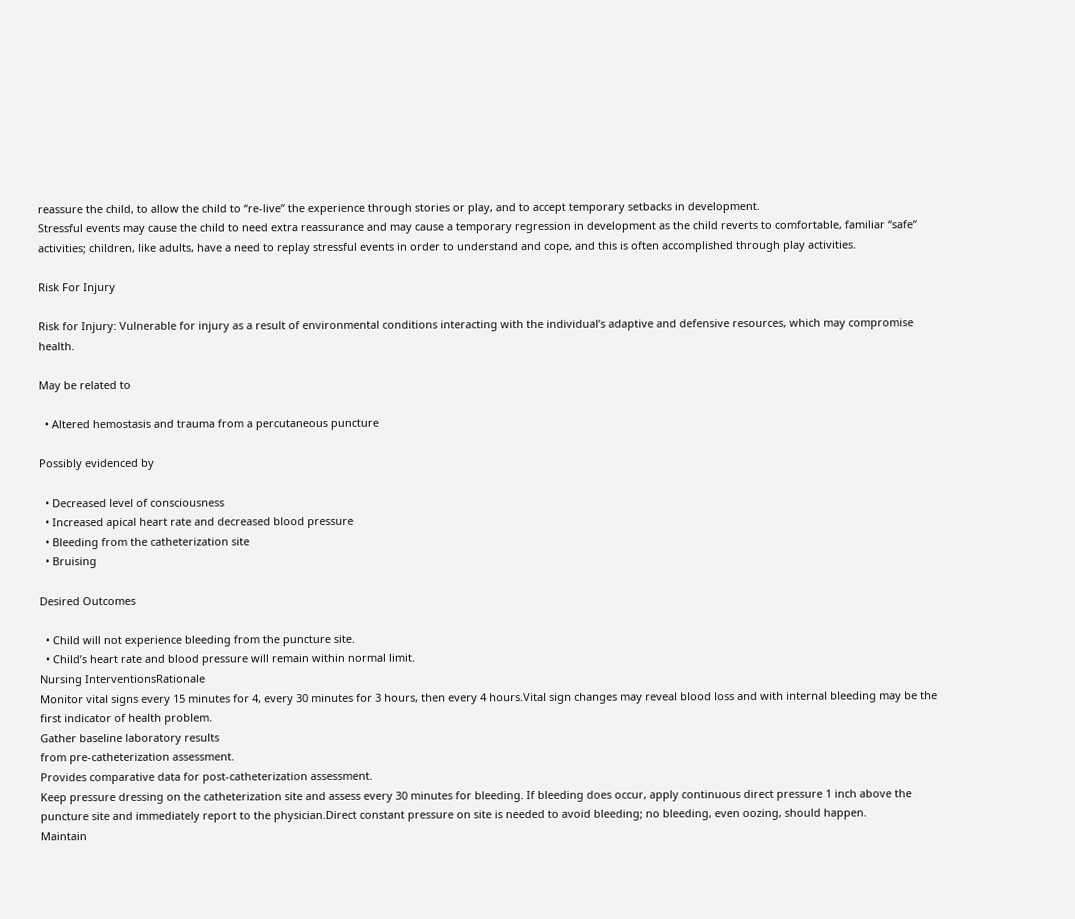reassure the child, to allow the child to “re-live” the experience through stories or play, and to accept temporary setbacks in development.
Stressful events may cause the child to need extra reassurance and may cause a temporary regression in development as the child reverts to comfortable, familiar “safe” activities; children, like adults, have a need to replay stressful events in order to understand and cope, and this is often accomplished through play activities.

Risk For Injury

Risk for Injury: Vulnerable for injury as a result of environmental conditions interacting with the individual’s adaptive and defensive resources, which may compromise health.

May be related to

  • Altered hemostasis and trauma from a percutaneous puncture

Possibly evidenced by

  • Decreased level of consciousness
  • Increased apical heart rate and decreased blood pressure
  • Bleeding from the catheterization site
  • Bruising

Desired Outcomes

  • Child will not experience bleeding from the puncture site.
  • Child’s heart rate and blood pressure will remain within normal limit.
Nursing InterventionsRationale
Monitor vital signs every 15 minutes for 4, every 30 minutes for 3 hours, then every 4 hours.Vital sign changes may reveal blood loss and with internal bleeding may be the first indicator of health problem.
Gather baseline laboratory results
from pre-catheterization assessment.
Provides comparative data for post-catheterization assessment.
Keep pressure dressing on the catheterization site and assess every 30 minutes for bleeding. If bleeding does occur, apply continuous direct pressure 1 inch above the puncture site and immediately report to the physician.Direct constant pressure on site is needed to avoid bleeding; no bleeding, even oozing, should happen.
Maintain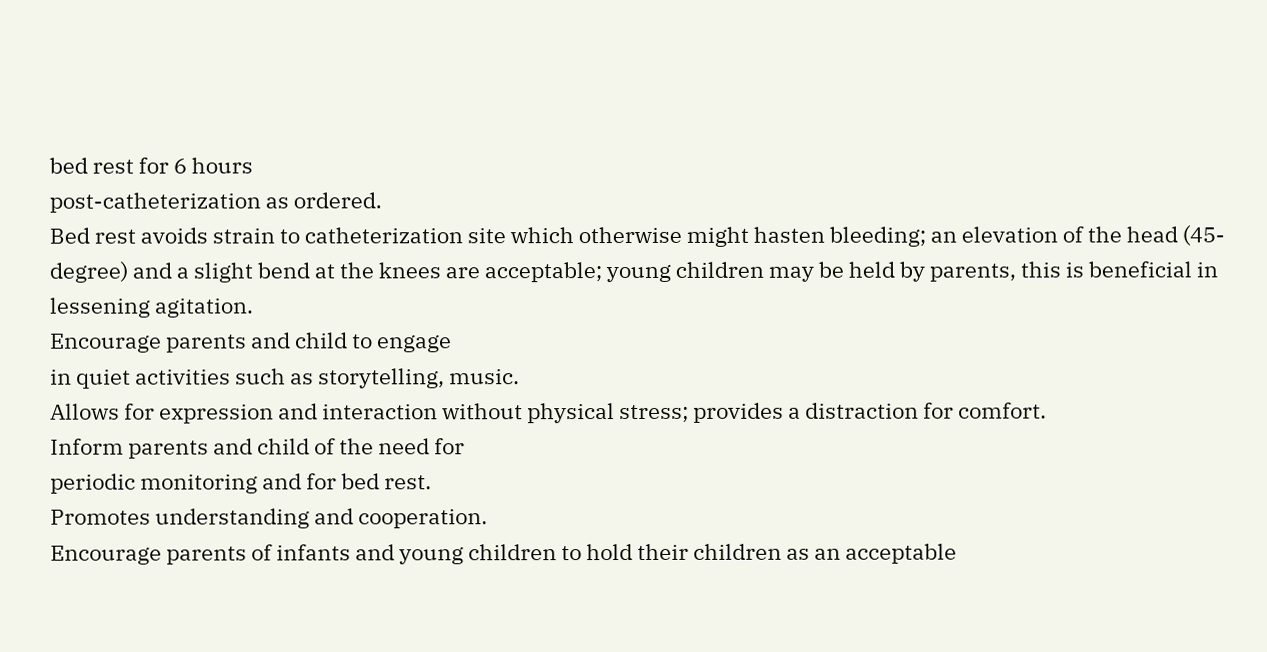bed rest for 6 hours
post-catheterization as ordered.
Bed rest avoids strain to catheterization site which otherwise might hasten bleeding; an elevation of the head (45-degree) and a slight bend at the knees are acceptable; young children may be held by parents, this is beneficial in lessening agitation.
Encourage parents and child to engage
in quiet activities such as storytelling, music.
Allows for expression and interaction without physical stress; provides a distraction for comfort.
Inform parents and child of the need for
periodic monitoring and for bed rest.
Promotes understanding and cooperation.
Encourage parents of infants and young children to hold their children as an acceptable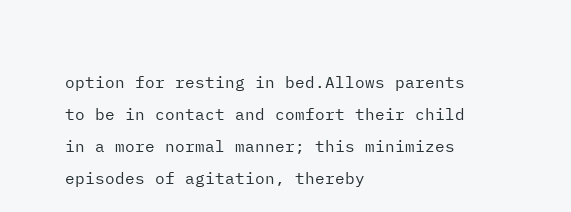option for resting in bed.Allows parents to be in contact and comfort their child in a more normal manner; this minimizes episodes of agitation, thereby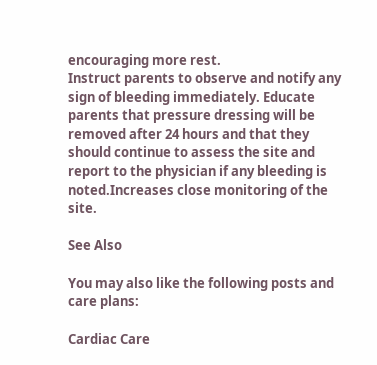encouraging more rest.
Instruct parents to observe and notify any sign of bleeding immediately. Educate parents that pressure dressing will be removed after 24 hours and that they should continue to assess the site and report to the physician if any bleeding is noted.Increases close monitoring of the site.

See Also

You may also like the following posts and care plans:

Cardiac Care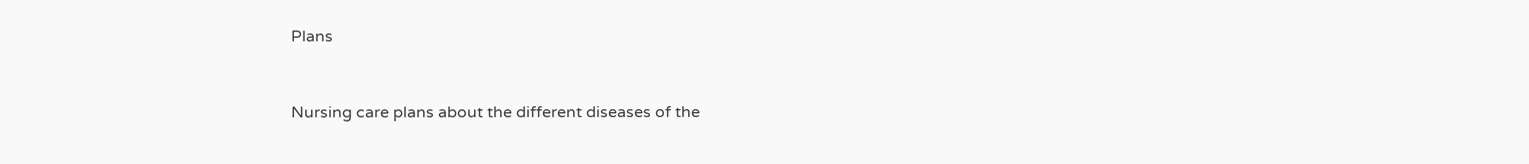Plans


Nursing care plans about the different diseases of the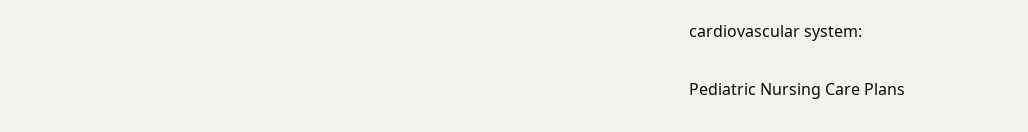cardiovascular system:

Pediatric Nursing Care Plans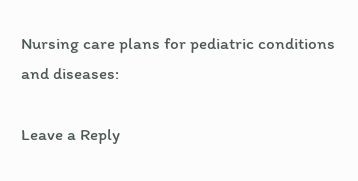Nursing care plans for pediatric conditions and diseases:

Leave a Reply